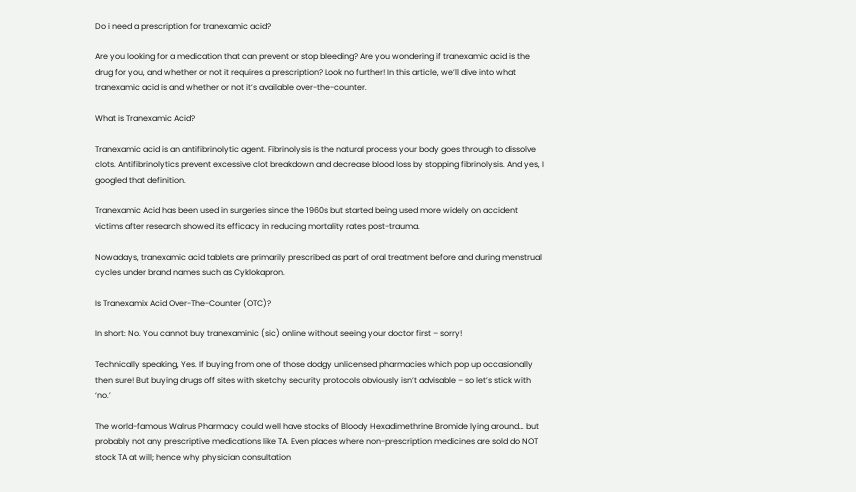Do i need a prescription for tranexamic acid?

Are you looking for a medication that can prevent or stop bleeding? Are you wondering if tranexamic acid is the drug for you, and whether or not it requires a prescription? Look no further! In this article, we’ll dive into what tranexamic acid is and whether or not it’s available over-the-counter.

What is Tranexamic Acid?

Tranexamic acid is an antifibrinolytic agent. Fibrinolysis is the natural process your body goes through to dissolve clots. Antifibrinolytics prevent excessive clot breakdown and decrease blood loss by stopping fibrinolysis. And yes, I googled that definition.

Tranexamic Acid has been used in surgeries since the 1960s but started being used more widely on accident victims after research showed its efficacy in reducing mortality rates post-trauma.

Nowadays, tranexamic acid tablets are primarily prescribed as part of oral treatment before and during menstrual cycles under brand names such as Cyklokapron.

Is Tranexamix Acid Over-The-Counter (OTC)?

In short: No. You cannot buy tranexaminic (sic) online without seeing your doctor first – sorry!

Technically speaking, Yes. If buying from one of those dodgy unlicensed pharmacies which pop up occasionally then sure! But buying drugs off sites with sketchy security protocols obviously isn’t advisable – so let’s stick with ‘no.’

The world-famous Walrus Pharmacy could well have stocks of Bloody Hexadimethrine Bromide lying around… but probably not any prescriptive medications like TA. Even places where non-prescription medicines are sold do NOT stock TA at will; hence why physician consultation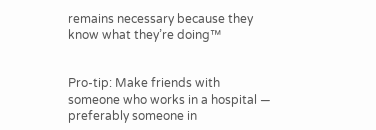remains necessary because they know what they’re doing™


Pro-tip: Make friends with someone who works in a hospital — preferably someone in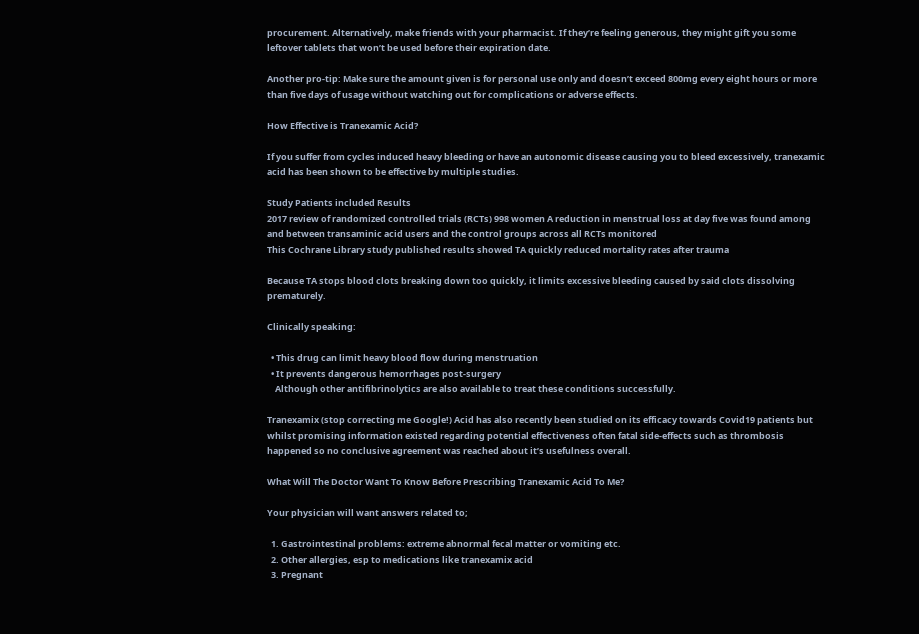procurement. Alternatively, make friends with your pharmacist. If they’re feeling generous, they might gift you some leftover tablets that won’t be used before their expiration date.

Another pro-tip: Make sure the amount given is for personal use only and doesn’t exceed 800mg every eight hours or more than five days of usage without watching out for complications or adverse effects.

How Effective is Tranexamic Acid?

If you suffer from cycles induced heavy bleeding or have an autonomic disease causing you to bleed excessively, tranexamic acid has been shown to be effective by multiple studies.

Study Patients included Results
2017 review of randomized controlled trials (RCTs) 998 women A reduction in menstrual loss at day five was found among and between transaminic acid users and the control groups across all RCTs monitored
This Cochrane Library study published results showed TA quickly reduced mortality rates after trauma

Because TA stops blood clots breaking down too quickly, it limits excessive bleeding caused by said clots dissolving prematurely.

Clinically speaking:

  • This drug can limit heavy blood flow during menstruation
  • It prevents dangerous hemorrhages post-surgery
    Although other antifibrinolytics are also available to treat these conditions successfully.

Tranexamix (stop correcting me Google!) Acid has also recently been studied on its efficacy towards Covid19 patients but whilst promising information existed regarding potential effectiveness often fatal side-effects such as thrombosis happened so no conclusive agreement was reached about it’s usefulness overall.

What Will The Doctor Want To Know Before Prescribing Tranexamic Acid To Me?

Your physician will want answers related to;

  1. Gastrointestinal problems: extreme abnormal fecal matter or vomiting etc.
  2. Other allergies, esp to medications like tranexamix acid
  3. Pregnant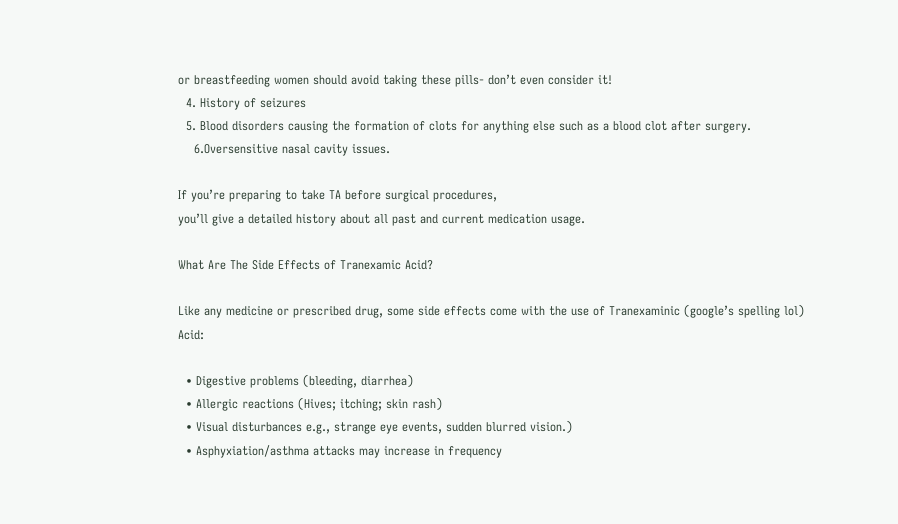or breastfeeding women should avoid taking these pills- don’t even consider it!
  4. History of seizures
  5. Blood disorders causing the formation of clots for anything else such as a blood clot after surgery.
    6.Oversensitive nasal cavity issues.

If you’re preparing to take TA before surgical procedures,
you’ll give a detailed history about all past and current medication usage.

What Are The Side Effects of Tranexamic Acid?

Like any medicine or prescribed drug, some side effects come with the use of Tranexaminic (google’s spelling lol) Acid:

  • Digestive problems (bleeding, diarrhea)
  • Allergic reactions (Hives; itching; skin rash)
  • Visual disturbances e.g., strange eye events, sudden blurred vision.)
  • Asphyxiation/asthma attacks may increase in frequency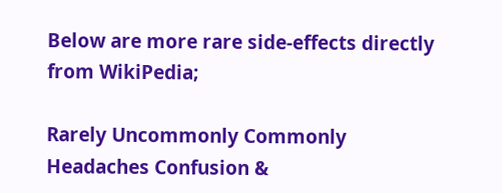Below are more rare side-effects directly from WikiPedia;

Rarely Uncommonly Commonly
Headaches Confusion &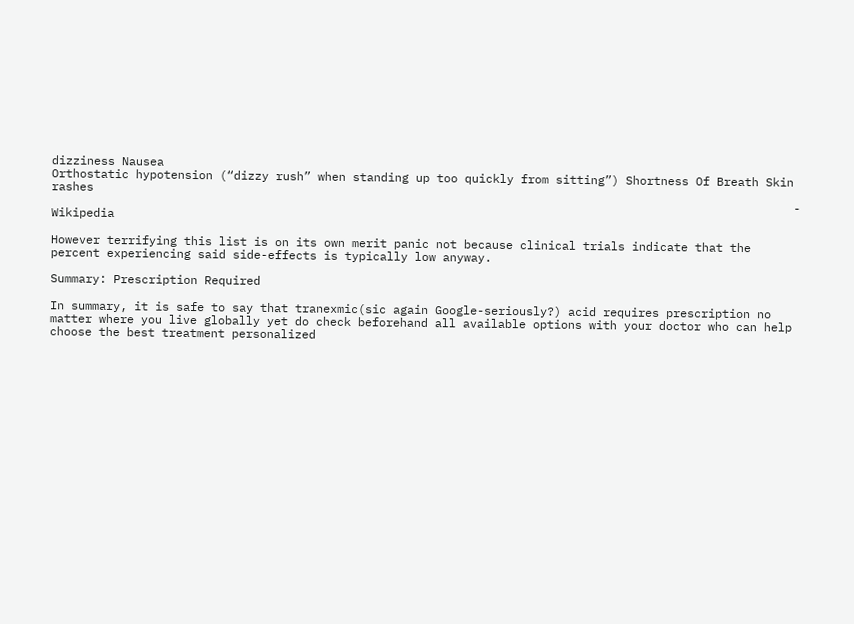dizziness Nausea
Orthostatic hypotension (“dizzy rush” when standing up too quickly from sitting”) Shortness Of Breath Skin rashes
                                                                                                          - Wikipedia

However terrifying this list is on its own merit panic not because clinical trials indicate that the percent experiencing said side-effects is typically low anyway.

Summary: Prescription Required

In summary, it is safe to say that tranexmic(sic again Google-seriously?) acid requires prescription no matter where you live globally yet do check beforehand all available options with your doctor who can help choose the best treatment personalized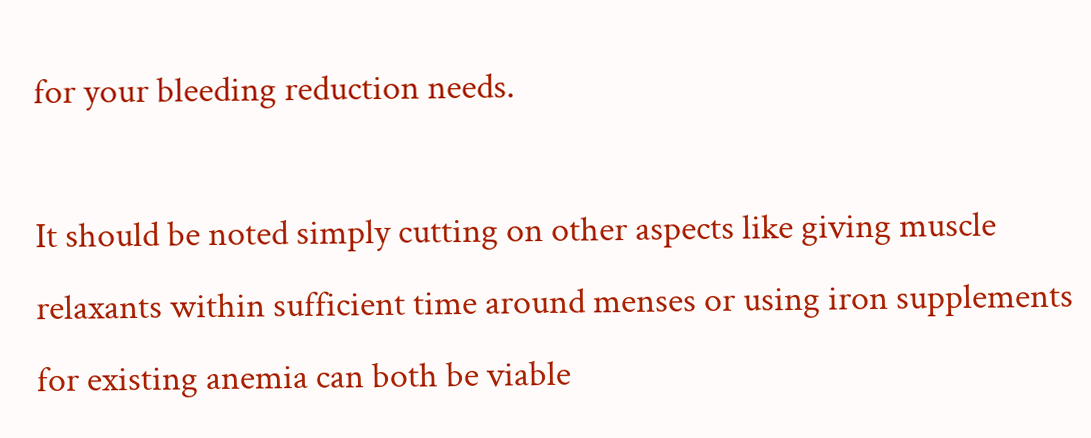for your bleeding reduction needs.

It should be noted simply cutting on other aspects like giving muscle relaxants within sufficient time around menses or using iron supplements for existing anemia can both be viable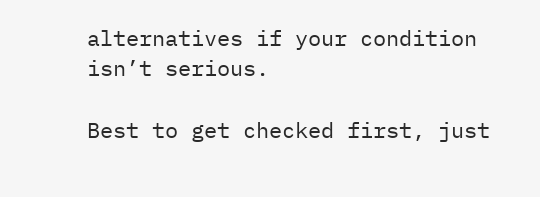alternatives if your condition isn’t serious.

Best to get checked first, just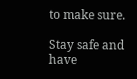to make sure.

Stay safe and have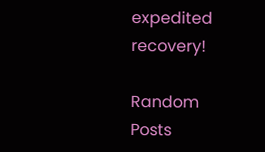expedited recovery!

Random Posts